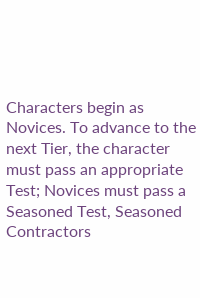Characters begin as Novices. To advance to the next Tier, the character must pass an appropriate Test; Novices must pass a Seasoned Test, Seasoned Contractors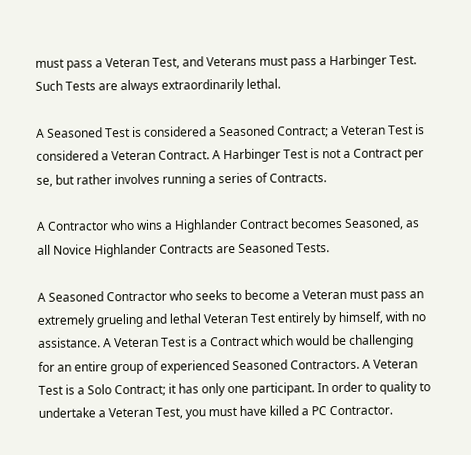must pass a Veteran Test, and Veterans must pass a Harbinger Test. Such Tests are always extraordinarily lethal.

A Seasoned Test is considered a Seasoned Contract; a Veteran Test is considered a Veteran Contract. A Harbinger Test is not a Contract per se, but rather involves running a series of Contracts.

A Contractor who wins a Highlander Contract becomes Seasoned, as all Novice Highlander Contracts are Seasoned Tests.

A Seasoned Contractor who seeks to become a Veteran must pass an extremely grueling and lethal Veteran Test entirely by himself, with no assistance. A Veteran Test is a Contract which would be challenging for an entire group of experienced Seasoned Contractors. A Veteran Test is a Solo Contract; it has only one participant. In order to quality to undertake a Veteran Test, you must have killed a PC Contractor.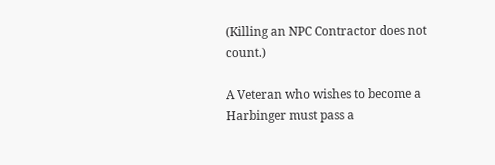(Killing an NPC Contractor does not count.)

A Veteran who wishes to become a Harbinger must pass a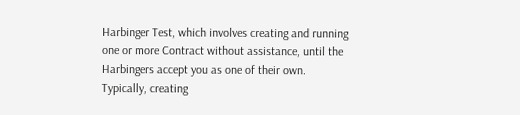Harbinger Test, which involves creating and running one or more Contract without assistance, until the Harbingers accept you as one of their own. Typically, creating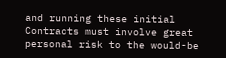and running these initial Contracts must involve great personal risk to the would-be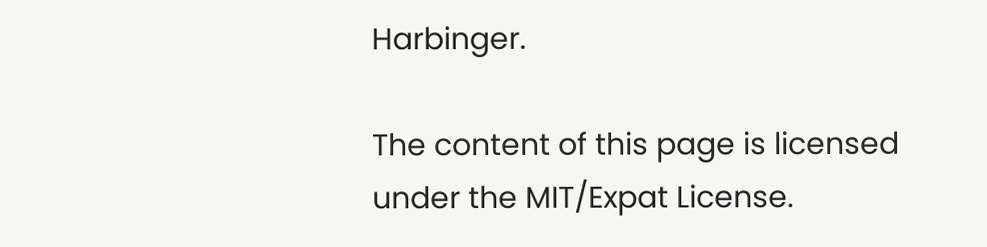Harbinger.

The content of this page is licensed under the MIT/Expat License.